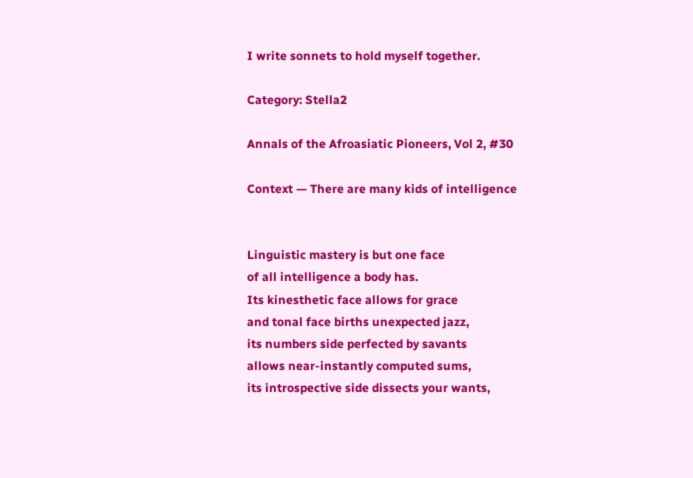I write sonnets to hold myself together.

Category: Stella2

Annals of the Afroasiatic Pioneers, Vol 2, #30

Context — There are many kids of intelligence


Linguistic mastery is but one face
of all intelligence a body has.
Its kinesthetic face allows for grace
and tonal face births unexpected jazz,
its numbers side perfected by savants
allows near-instantly computed sums,
its introspective side dissects your wants,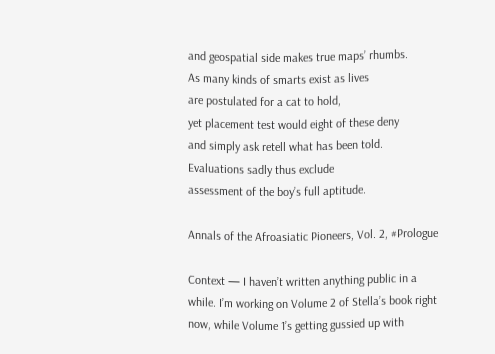and geospatial side makes true maps’ rhumbs.
As many kinds of smarts exist as lives
are postulated for a cat to hold,
yet placement test would eight of these deny
and simply ask retell what has been told.
Evaluations sadly thus exclude
assessment of the boy’s full aptitude.

Annals of the Afroasiatic Pioneers, Vol. 2, #Prologue

Context — I haven’t written anything public in a while. I’m working on Volume 2 of Stella’s book right now, while Volume 1’s getting gussied up with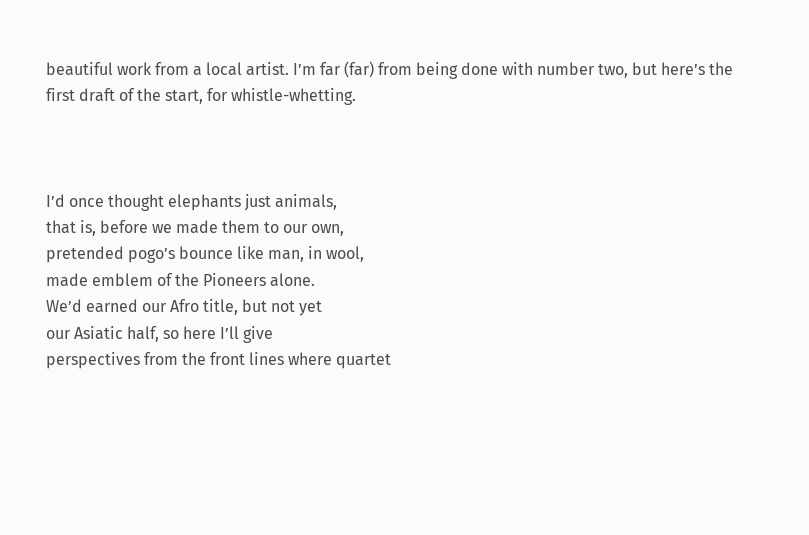beautiful work from a local artist. I’m far (far) from being done with number two, but here’s the first draft of the start, for whistle-whetting.



I’d once thought elephants just animals,
that is, before we made them to our own,
pretended pogo’s bounce like man, in wool,
made emblem of the Pioneers alone.
We’d earned our Afro title, but not yet
our Asiatic half, so here I’ll give
perspectives from the front lines where quartet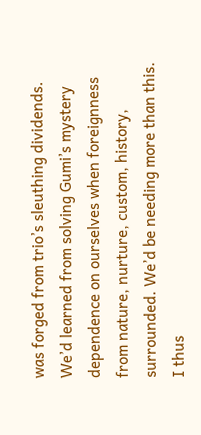was forged from trio’s sleuthing dividends.
We’d learned from solving Gumi’s mystery
dependence on ourselves when foreignness
from nature, nurture, custom, history,
surrounded. We’d be needing more than this.
I thus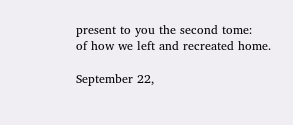present to you the second tome:
of how we left and recreated home.

September 22,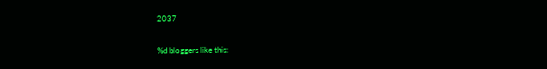2037

%d bloggers like this: